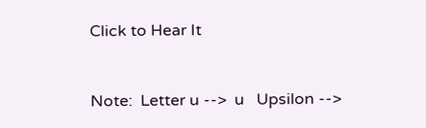Click to Hear It



Note:  Letter u -->  u   Upsilon -->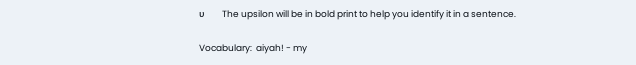υ         The upsilon will be in bold print to help you identify it in a sentence.

Vocabulary:  aiyah! - my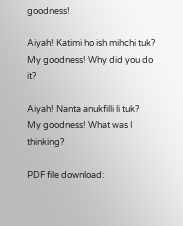goodness!

Aiyah! Katimi ho ish mihchi tuk?  My goodness! Why did you do it?

Aiyah! Nanta anukfilli li tuk?  My goodness! What was I thinking?

PDF file download: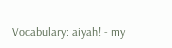Vocabulary: aiyah! - my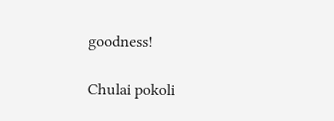goodness!

Chulai pokoli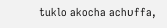tuklo akocha achυffa,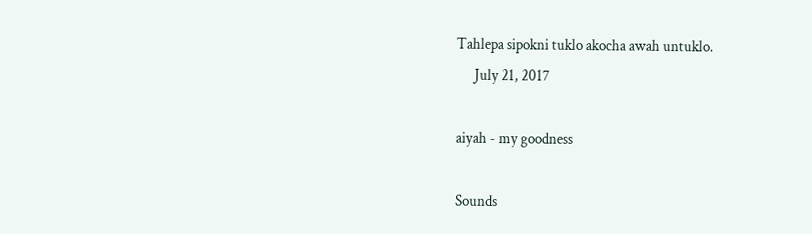Tahlepa sipokni tuklo akocha awah untuklo.
      July 21, 2017

aiyah - my goodness

Sounds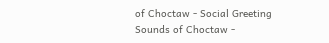of Choctaw - Social Greeting
Sounds of Choctaw -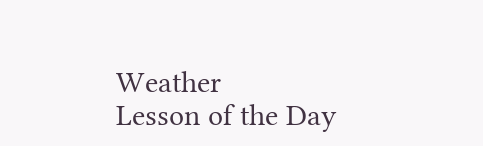Weather
Lesson of the Day